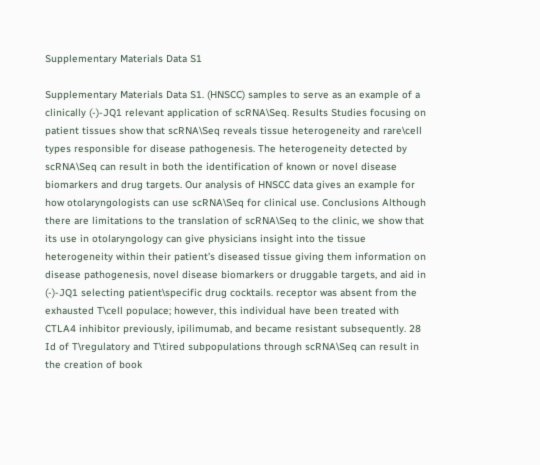Supplementary Materials Data S1

Supplementary Materials Data S1. (HNSCC) samples to serve as an example of a clinically (-)-JQ1 relevant application of scRNA\Seq. Results Studies focusing on patient tissues show that scRNA\Seq reveals tissue heterogeneity and rare\cell types responsible for disease pathogenesis. The heterogeneity detected by scRNA\Seq can result in both the identification of known or novel disease biomarkers and drug targets. Our analysis of HNSCC data gives an example for how otolaryngologists can use scRNA\Seq for clinical use. Conclusions Although there are limitations to the translation of scRNA\Seq to the clinic, we show that its use in otolaryngology can give physicians insight into the tissue heterogeneity within their patient’s diseased tissue giving them information on disease pathogenesis, novel disease biomarkers or druggable targets, and aid in (-)-JQ1 selecting patient\specific drug cocktails. receptor was absent from the exhausted T\cell populace; however, this individual have been treated with CTLA4 inhibitor previously, ipilimumab, and became resistant subsequently. 28 Id of T\regulatory and T\tired subpopulations through scRNA\Seq can result in the creation of book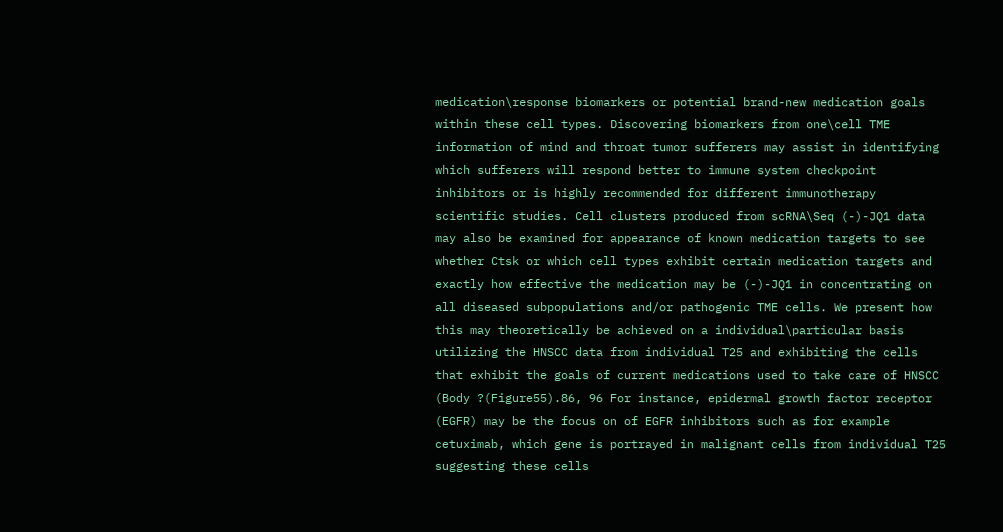medication\response biomarkers or potential brand-new medication goals within these cell types. Discovering biomarkers from one\cell TME information of mind and throat tumor sufferers may assist in identifying which sufferers will respond better to immune system checkpoint inhibitors or is highly recommended for different immunotherapy scientific studies. Cell clusters produced from scRNA\Seq (-)-JQ1 data may also be examined for appearance of known medication targets to see whether Ctsk or which cell types exhibit certain medication targets and exactly how effective the medication may be (-)-JQ1 in concentrating on all diseased subpopulations and/or pathogenic TME cells. We present how this may theoretically be achieved on a individual\particular basis utilizing the HNSCC data from individual T25 and exhibiting the cells that exhibit the goals of current medications used to take care of HNSCC (Body ?(Figure55).86, 96 For instance, epidermal growth factor receptor (EGFR) may be the focus on of EGFR inhibitors such as for example cetuximab, which gene is portrayed in malignant cells from individual T25 suggesting these cells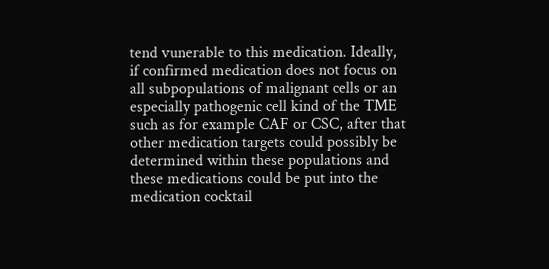tend vunerable to this medication. Ideally, if confirmed medication does not focus on all subpopulations of malignant cells or an especially pathogenic cell kind of the TME such as for example CAF or CSC, after that other medication targets could possibly be determined within these populations and these medications could be put into the medication cocktail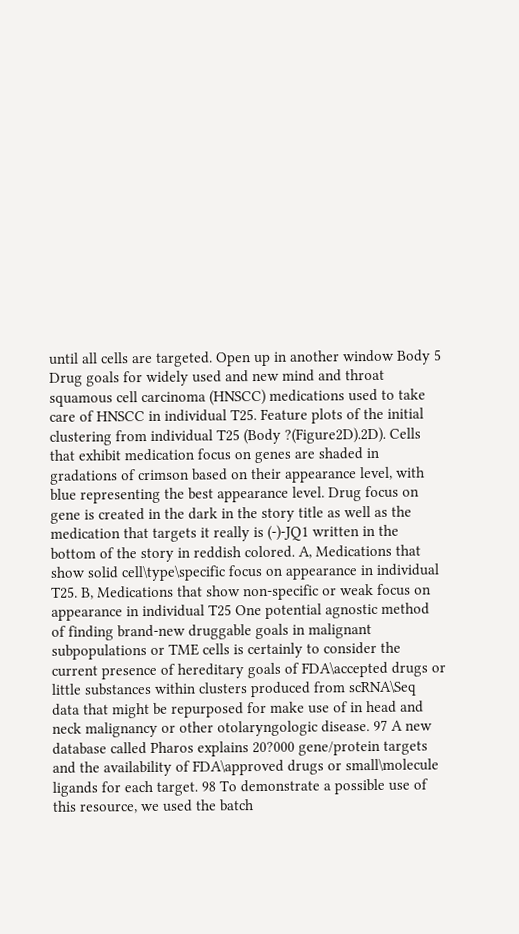until all cells are targeted. Open up in another window Body 5 Drug goals for widely used and new mind and throat squamous cell carcinoma (HNSCC) medications used to take care of HNSCC in individual T25. Feature plots of the initial clustering from individual T25 (Body ?(Figure2D).2D). Cells that exhibit medication focus on genes are shaded in gradations of crimson based on their appearance level, with blue representing the best appearance level. Drug focus on gene is created in the dark in the story title as well as the medication that targets it really is (-)-JQ1 written in the bottom of the story in reddish colored. A, Medications that show solid cell\type\specific focus on appearance in individual T25. B, Medications that show non-specific or weak focus on appearance in individual T25 One potential agnostic method of finding brand-new druggable goals in malignant subpopulations or TME cells is certainly to consider the current presence of hereditary goals of FDA\accepted drugs or little substances within clusters produced from scRNA\Seq data that might be repurposed for make use of in head and neck malignancy or other otolaryngologic disease. 97 A new database called Pharos explains 20?000 gene/protein targets and the availability of FDA\approved drugs or small\molecule ligands for each target. 98 To demonstrate a possible use of this resource, we used the batch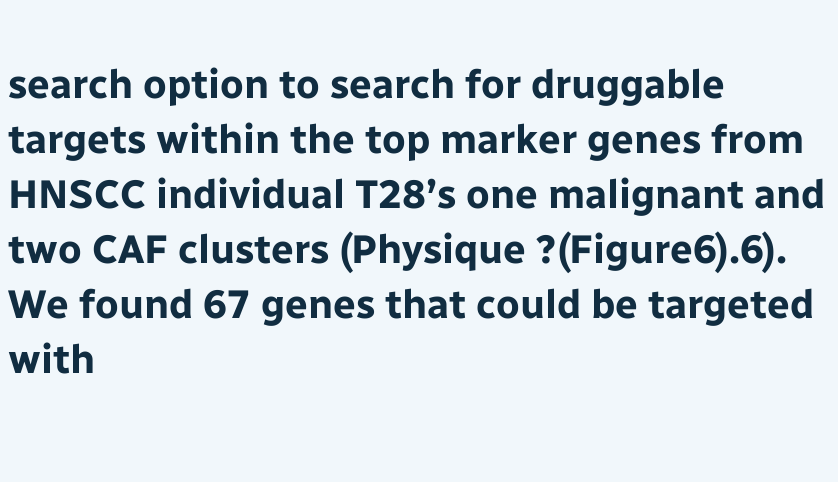search option to search for druggable targets within the top marker genes from HNSCC individual T28’s one malignant and two CAF clusters (Physique ?(Figure6).6). We found 67 genes that could be targeted with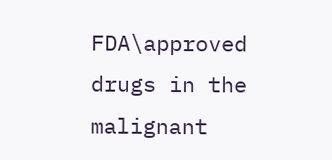FDA\approved drugs in the malignant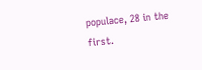populace, 28 in the first.